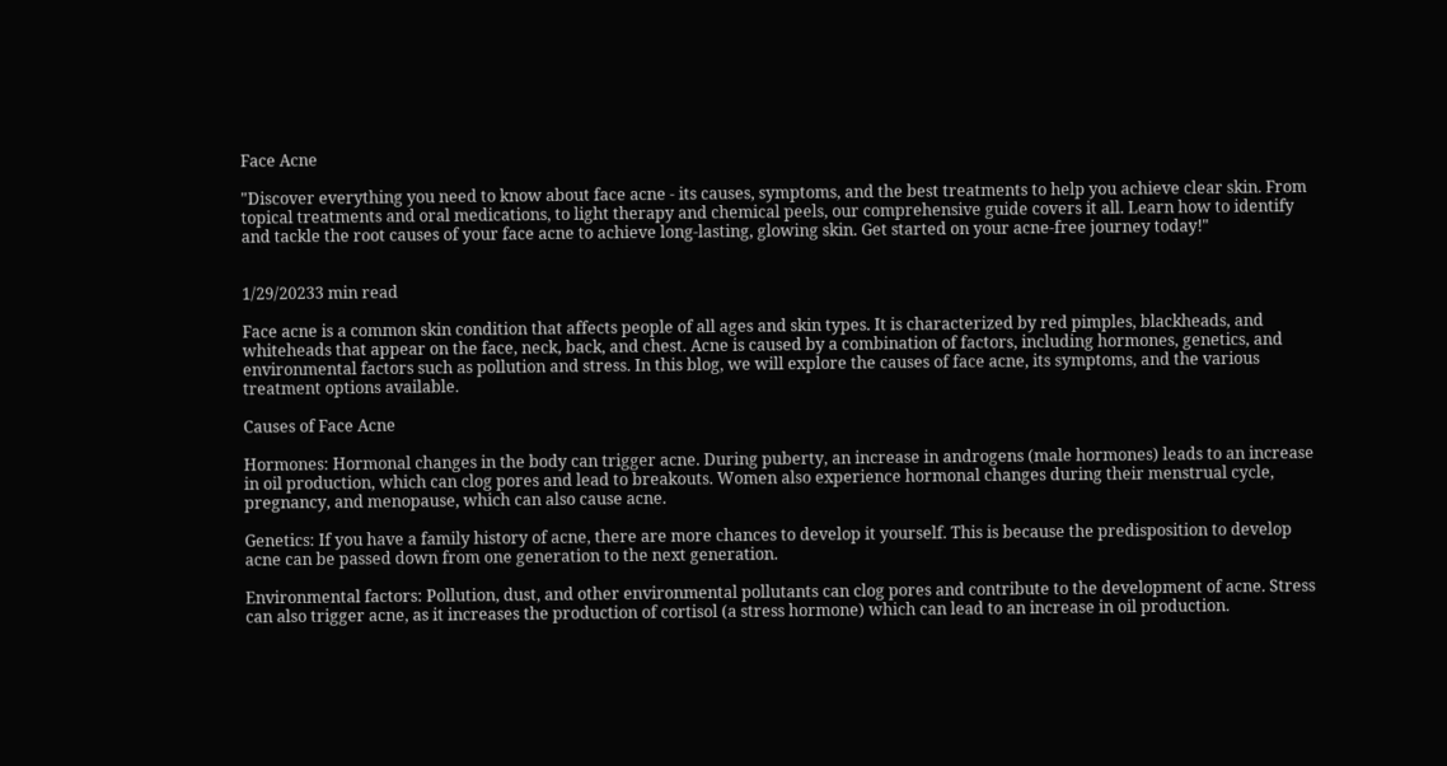Face Acne

"Discover everything you need to know about face acne - its causes, symptoms, and the best treatments to help you achieve clear skin. From topical treatments and oral medications, to light therapy and chemical peels, our comprehensive guide covers it all. Learn how to identify and tackle the root causes of your face acne to achieve long-lasting, glowing skin. Get started on your acne-free journey today!"


1/29/20233 min read

Face acne is a common skin condition that affects people of all ages and skin types. It is characterized by red pimples, blackheads, and whiteheads that appear on the face, neck, back, and chest. Acne is caused by a combination of factors, including hormones, genetics, and environmental factors such as pollution and stress. In this blog, we will explore the causes of face acne, its symptoms, and the various treatment options available.

Causes of Face Acne

Hormones: Hormonal changes in the body can trigger acne. During puberty, an increase in androgens (male hormones) leads to an increase in oil production, which can clog pores and lead to breakouts. Women also experience hormonal changes during their menstrual cycle, pregnancy, and menopause, which can also cause acne.

Genetics: If you have a family history of acne, there are more chances to develop it yourself. This is because the predisposition to develop acne can be passed down from one generation to the next generation.

Environmental factors: Pollution, dust, and other environmental pollutants can clog pores and contribute to the development of acne. Stress can also trigger acne, as it increases the production of cortisol (a stress hormone) which can lead to an increase in oil production.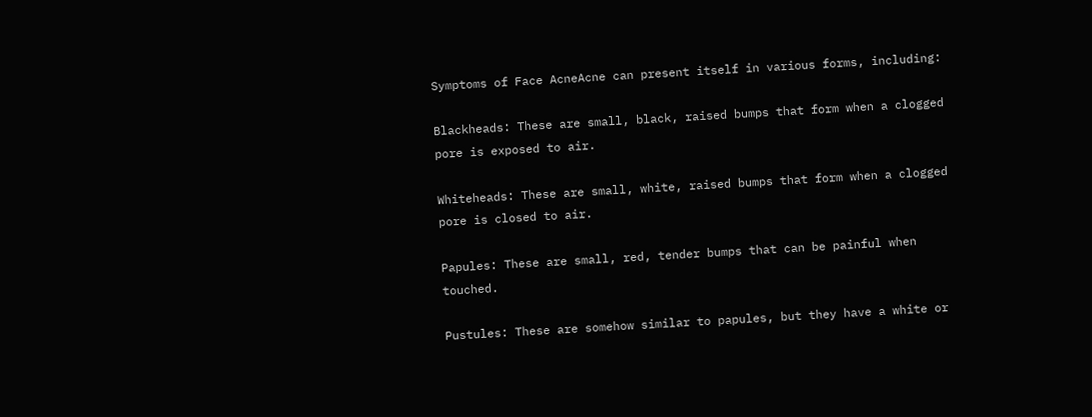Symptoms of Face AcneAcne can present itself in various forms, including:

Blackheads: These are small, black, raised bumps that form when a clogged pore is exposed to air.

Whiteheads: These are small, white, raised bumps that form when a clogged pore is closed to air.

Papules: These are small, red, tender bumps that can be painful when touched.

Pustules: These are somehow similar to papules, but they have a white or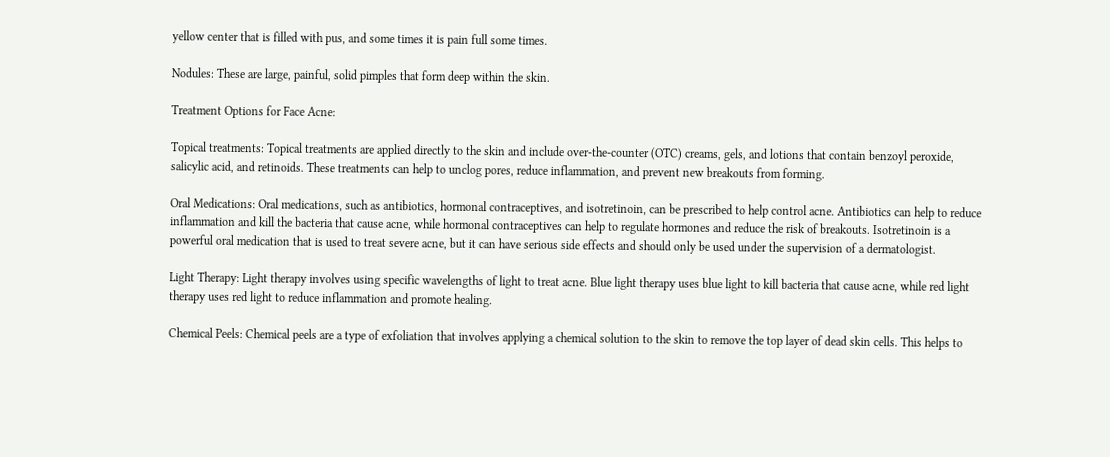yellow center that is filled with pus, and some times it is pain full some times.

Nodules: These are large, painful, solid pimples that form deep within the skin.

Treatment Options for Face Acne:

Topical treatments: Topical treatments are applied directly to the skin and include over-the-counter (OTC) creams, gels, and lotions that contain benzoyl peroxide, salicylic acid, and retinoids. These treatments can help to unclog pores, reduce inflammation, and prevent new breakouts from forming.

Oral Medications: Oral medications, such as antibiotics, hormonal contraceptives, and isotretinoin, can be prescribed to help control acne. Antibiotics can help to reduce inflammation and kill the bacteria that cause acne, while hormonal contraceptives can help to regulate hormones and reduce the risk of breakouts. Isotretinoin is a powerful oral medication that is used to treat severe acne, but it can have serious side effects and should only be used under the supervision of a dermatologist.

Light Therapy: Light therapy involves using specific wavelengths of light to treat acne. Blue light therapy uses blue light to kill bacteria that cause acne, while red light therapy uses red light to reduce inflammation and promote healing.

Chemical Peels: Chemical peels are a type of exfoliation that involves applying a chemical solution to the skin to remove the top layer of dead skin cells. This helps to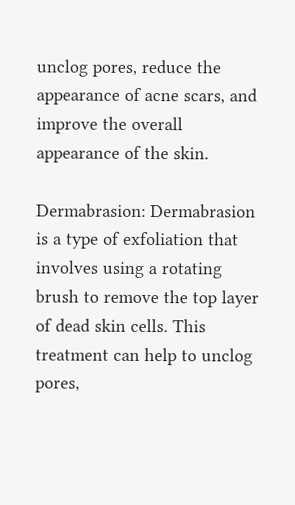unclog pores, reduce the appearance of acne scars, and improve the overall appearance of the skin.

Dermabrasion: Dermabrasion is a type of exfoliation that involves using a rotating brush to remove the top layer of dead skin cells. This treatment can help to unclog pores,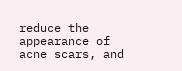reduce the appearance of acne scars, and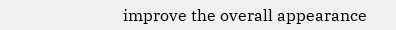improve the overall appearance